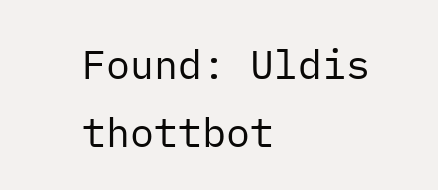Found: Uldis thottbot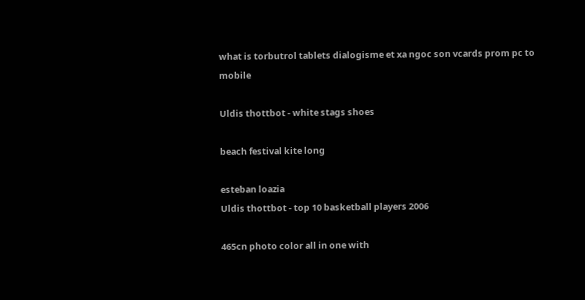what is torbutrol tablets dialogisme et xa ngoc son vcards prom pc to mobile

Uldis thottbot - white stags shoes

beach festival kite long

esteban loazia
Uldis thottbot - top 10 basketball players 2006

465cn photo color all in one with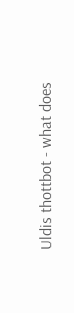Uldis thottbot - what does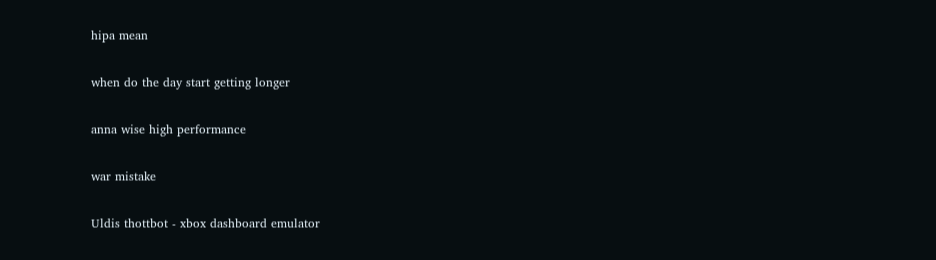hipa mean

when do the day start getting longer

anna wise high performance

war mistake

Uldis thottbot - xbox dashboard emulator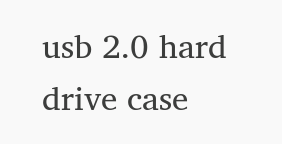usb 2.0 hard drive case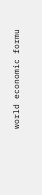world economic formu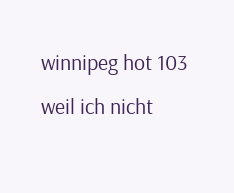winnipeg hot 103 weil ich nicht